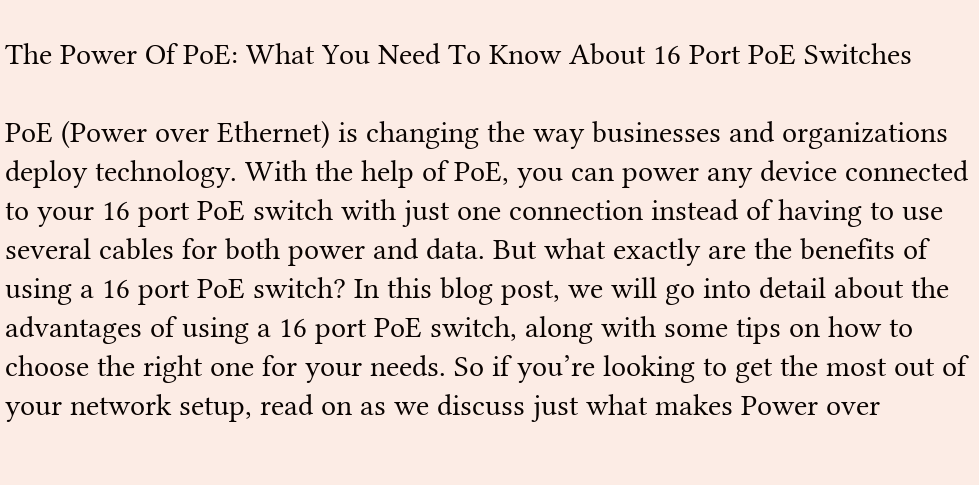The Power Of PoE: What You Need To Know About 16 Port PoE Switches

PoE (Power over Ethernet) is changing the way businesses and organizations deploy technology. With the help of PoE, you can power any device connected to your 16 port PoE switch with just one connection instead of having to use several cables for both power and data. But what exactly are the benefits of using a 16 port PoE switch? In this blog post, we will go into detail about the advantages of using a 16 port PoE switch, along with some tips on how to choose the right one for your needs. So if you’re looking to get the most out of your network setup, read on as we discuss just what makes Power over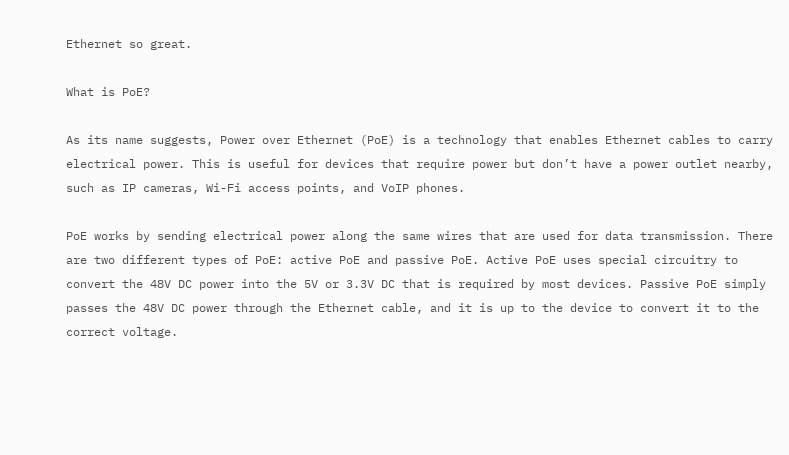Ethernet so great.

What is PoE?

As its name suggests, Power over Ethernet (PoE) is a technology that enables Ethernet cables to carry electrical power. This is useful for devices that require power but don’t have a power outlet nearby, such as IP cameras, Wi-Fi access points, and VoIP phones.

PoE works by sending electrical power along the same wires that are used for data transmission. There are two different types of PoE: active PoE and passive PoE. Active PoE uses special circuitry to convert the 48V DC power into the 5V or 3.3V DC that is required by most devices. Passive PoE simply passes the 48V DC power through the Ethernet cable, and it is up to the device to convert it to the correct voltage.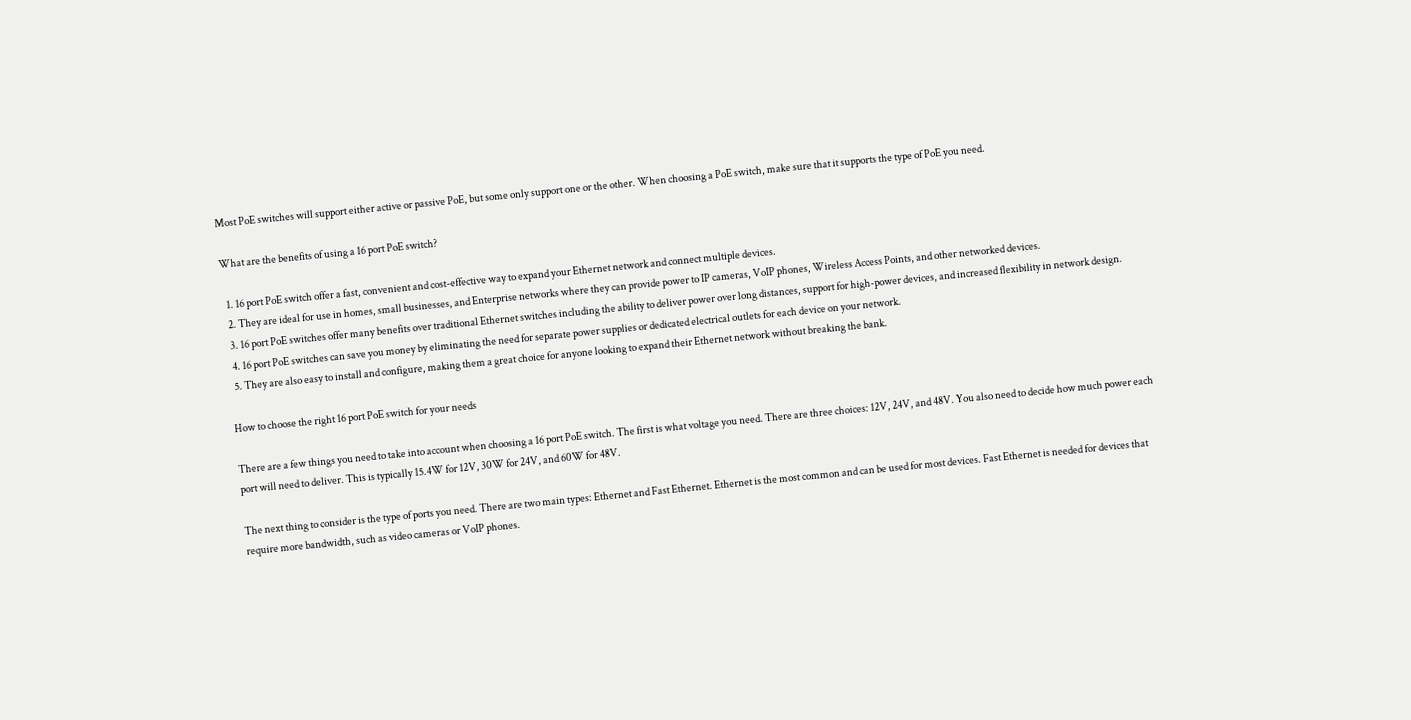Most PoE switches will support either active or passive PoE, but some only support one or the other. When choosing a PoE switch, make sure that it supports the type of PoE you need.

What are the benefits of using a 16 port PoE switch?

  1. 16 port PoE switch offer a fast, convenient and cost-effective way to expand your Ethernet network and connect multiple devices.
  2. They are ideal for use in homes, small businesses, and Enterprise networks where they can provide power to IP cameras, VoIP phones, Wireless Access Points, and other networked devices.
  3. 16 port PoE switches offer many benefits over traditional Ethernet switches including the ability to deliver power over long distances, support for high-power devices, and increased flexibility in network design.
  4. 16 port PoE switches can save you money by eliminating the need for separate power supplies or dedicated electrical outlets for each device on your network.
  5. They are also easy to install and configure, making them a great choice for anyone looking to expand their Ethernet network without breaking the bank.

How to choose the right 16 port PoE switch for your needs

There are a few things you need to take into account when choosing a 16 port PoE switch. The first is what voltage you need. There are three choices: 12V, 24V, and 48V. You also need to decide how much power each port will need to deliver. This is typically 15.4W for 12V, 30W for 24V, and 60W for 48V.

The next thing to consider is the type of ports you need. There are two main types: Ethernet and Fast Ethernet. Ethernet is the most common and can be used for most devices. Fast Ethernet is needed for devices that require more bandwidth, such as video cameras or VoIP phones.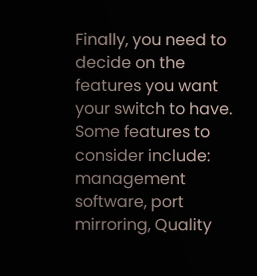Finally, you need to decide on the features you want your switch to have. Some features to consider include: management software, port mirroring, Quality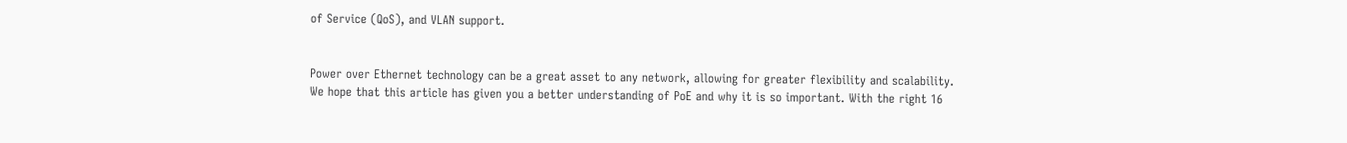of Service (QoS), and VLAN support.


Power over Ethernet technology can be a great asset to any network, allowing for greater flexibility and scalability. We hope that this article has given you a better understanding of PoE and why it is so important. With the right 16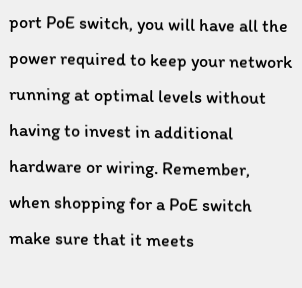port PoE switch, you will have all the power required to keep your network running at optimal levels without having to invest in additional hardware or wiring. Remember, when shopping for a PoE switch make sure that it meets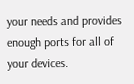your needs and provides enough ports for all of your devices.